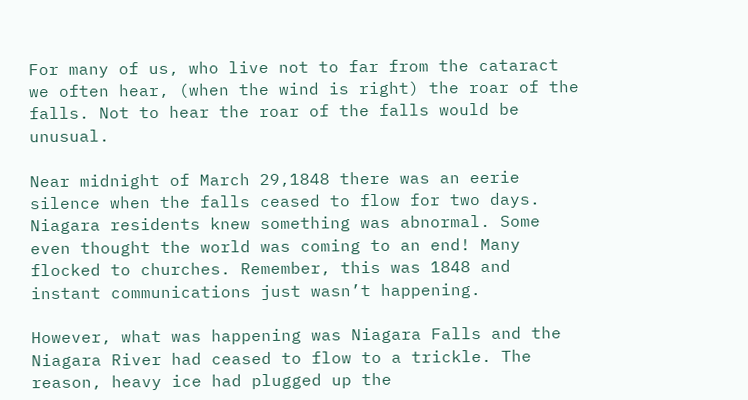For many of us, who live not to far from the cataract we often hear, (when the wind is right) the roar of the falls. Not to hear the roar of the falls would be unusual.

Near midnight of March 29,1848 there was an eerie silence when the falls ceased to flow for two days. Niagara residents knew something was abnormal. Some even thought the world was coming to an end! Many flocked to churches. Remember, this was 1848 and instant communications just wasn’t happening.

However, what was happening was Niagara Falls and the Niagara River had ceased to flow to a trickle. The reason, heavy ice had plugged up the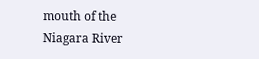mouth of the Niagara River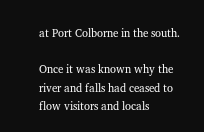at Port Colborne in the south.

Once it was known why the river and falls had ceased to flow visitors and locals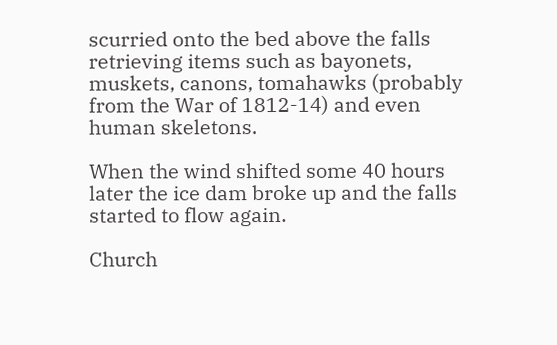scurried onto the bed above the falls retrieving items such as bayonets, muskets, canons, tomahawks (probably from the War of 1812-14) and even human skeletons.

When the wind shifted some 40 hours later the ice dam broke up and the falls started to flow again.

Church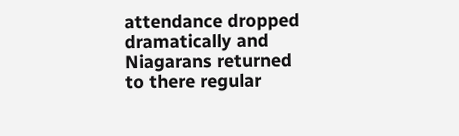attendance dropped dramatically and Niagarans returned to there regular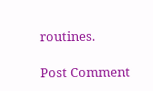routines.

Post Comment